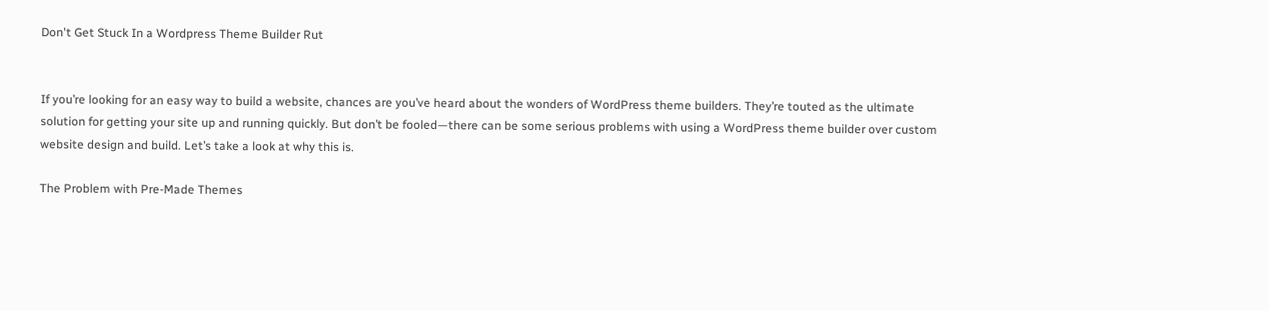Don't Get Stuck In a Wordpress Theme Builder Rut


If you’re looking for an easy way to build a website, chances are you’ve heard about the wonders of WordPress theme builders. They’re touted as the ultimate solution for getting your site up and running quickly. But don’t be fooled—there can be some serious problems with using a WordPress theme builder over custom website design and build. Let’s take a look at why this is.

The Problem with Pre-Made Themes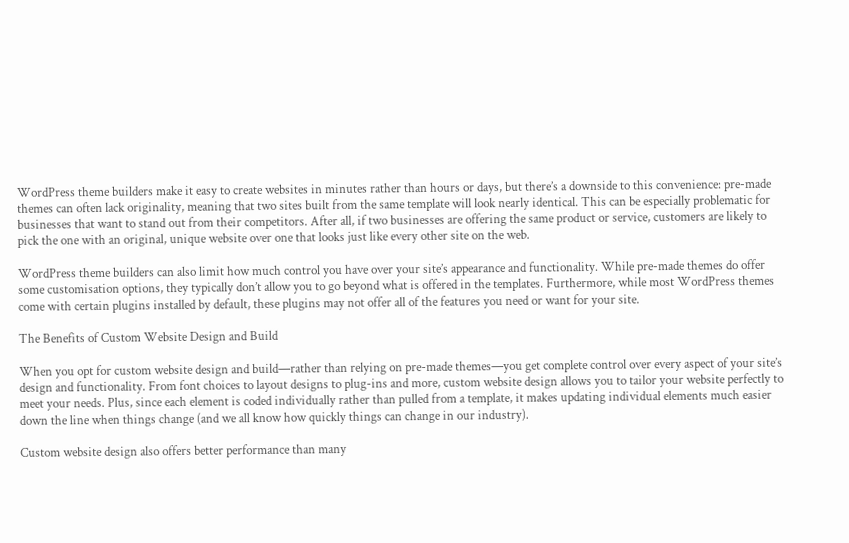WordPress theme builders make it easy to create websites in minutes rather than hours or days, but there’s a downside to this convenience: pre-made themes can often lack originality, meaning that two sites built from the same template will look nearly identical. This can be especially problematic for businesses that want to stand out from their competitors. After all, if two businesses are offering the same product or service, customers are likely to pick the one with an original, unique website over one that looks just like every other site on the web.

WordPress theme builders can also limit how much control you have over your site’s appearance and functionality. While pre-made themes do offer some customisation options, they typically don’t allow you to go beyond what is offered in the templates. Furthermore, while most WordPress themes come with certain plugins installed by default, these plugins may not offer all of the features you need or want for your site.

The Benefits of Custom Website Design and Build

When you opt for custom website design and build—rather than relying on pre-made themes—you get complete control over every aspect of your site’s design and functionality. From font choices to layout designs to plug-ins and more, custom website design allows you to tailor your website perfectly to meet your needs. Plus, since each element is coded individually rather than pulled from a template, it makes updating individual elements much easier down the line when things change (and we all know how quickly things can change in our industry).

Custom website design also offers better performance than many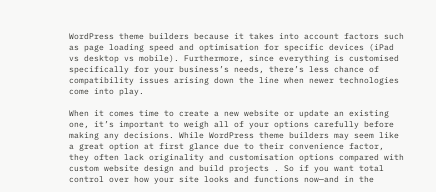WordPress theme builders because it takes into account factors such as page loading speed and optimisation for specific devices (iPad vs desktop vs mobile). Furthermore, since everything is customised specifically for your business’s needs, there’s less chance of compatibility issues arising down the line when newer technologies come into play.

When it comes time to create a new website or update an existing one, it’s important to weigh all of your options carefully before making any decisions. While WordPress theme builders may seem like a great option at first glance due to their convenience factor, they often lack originality and customisation options compared with custom website design and build projects . So if you want total control over how your site looks and functions now—and in the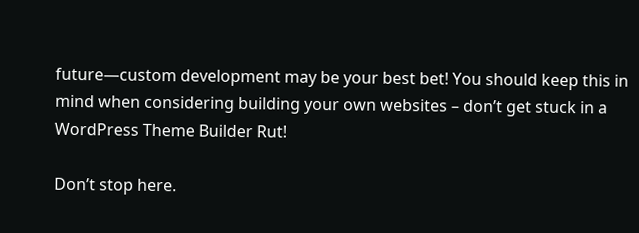future—custom development may be your best bet! You should keep this in mind when considering building your own websites – don’t get stuck in a WordPress Theme Builder Rut!

Don’t stop here.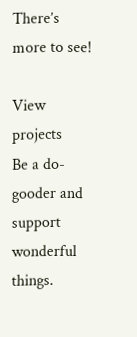There’s more to see!

View projects
Be a do-gooder and support wonderful things.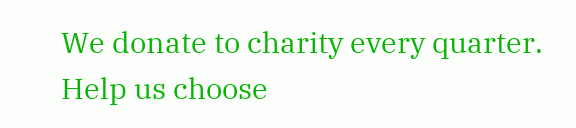We donate to charity every quarter. Help us choose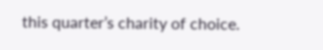this quarter’s charity of choice.